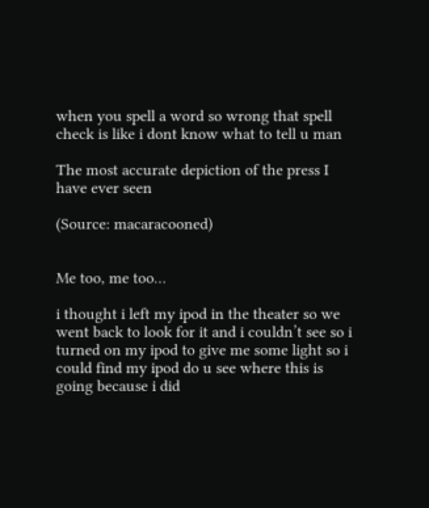when you spell a word so wrong that spell check is like i dont know what to tell u man

The most accurate depiction of the press I have ever seen

(Source: macaracooned)


Me too, me too…

i thought i left my ipod in the theater so we went back to look for it and i couldn’t see so i turned on my ipod to give me some light so i could find my ipod do u see where this is going because i did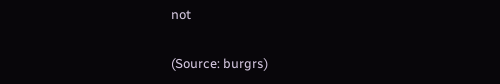not

(Source: burgrs)